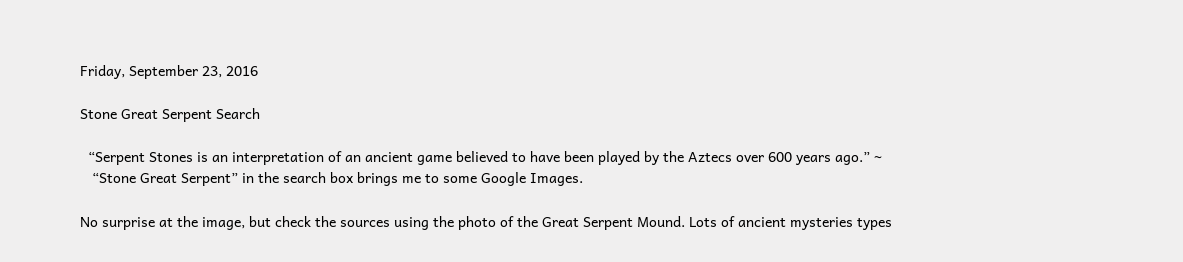Friday, September 23, 2016

Stone Great Serpent Search

  “Serpent Stones is an interpretation of an ancient game believed to have been played by the Aztecs over 600 years ago.” ~
   “Stone Great Serpent” in the search box brings me to some Google Images.

No surprise at the image, but check the sources using the photo of the Great Serpent Mound. Lots of ancient mysteries types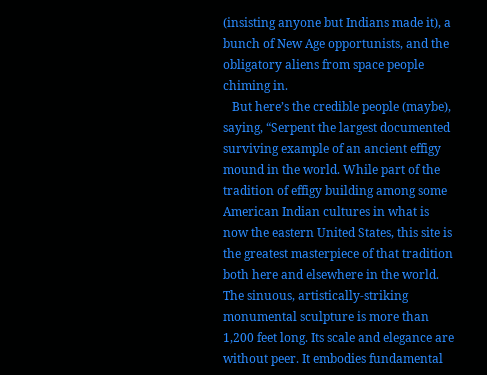(insisting anyone but Indians made it), a bunch of New Age opportunists, and the obligatory aliens from space people chiming in.
   But here’s the credible people (maybe), saying, “Serpent the largest documented surviving example of an ancient effigy mound in the world. While part of the tradition of effigy building among some American Indian cultures in what is now the eastern United States, this site is the greatest masterpiece of that tradition both here and elsewhere in the world. The sinuous, artistically-striking monumental sculpture is more than 1,200 feet long. Its scale and elegance are without peer. It embodies fundamental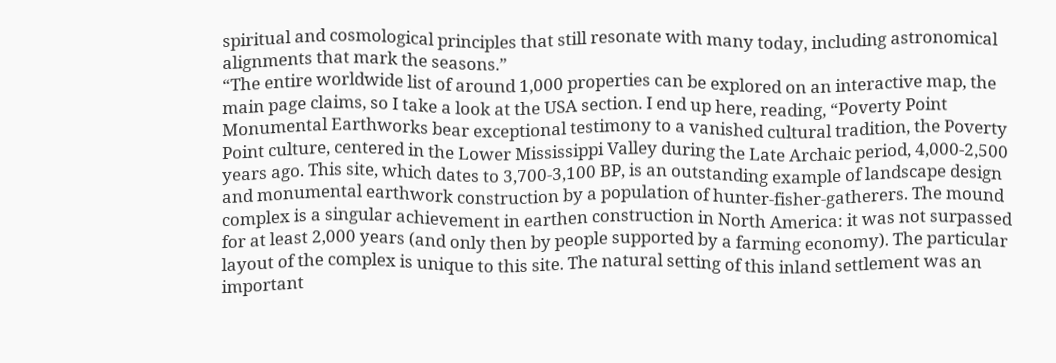spiritual and cosmological principles that still resonate with many today, including astronomical alignments that mark the seasons.”
“The entire worldwide list of around 1,000 properties can be explored on an interactive map, the main page claims, so I take a look at the USA section. I end up here, reading, “Poverty Point Monumental Earthworks bear exceptional testimony to a vanished cultural tradition, the Poverty Point culture, centered in the Lower Mississippi Valley during the Late Archaic period, 4,000-2,500 years ago. This site, which dates to 3,700-3,100 BP, is an outstanding example of landscape design and monumental earthwork construction by a population of hunter-fisher-gatherers. The mound complex is a singular achievement in earthen construction in North America: it was not surpassed for at least 2,000 years (and only then by people supported by a farming economy). The particular layout of the complex is unique to this site. The natural setting of this inland settlement was an important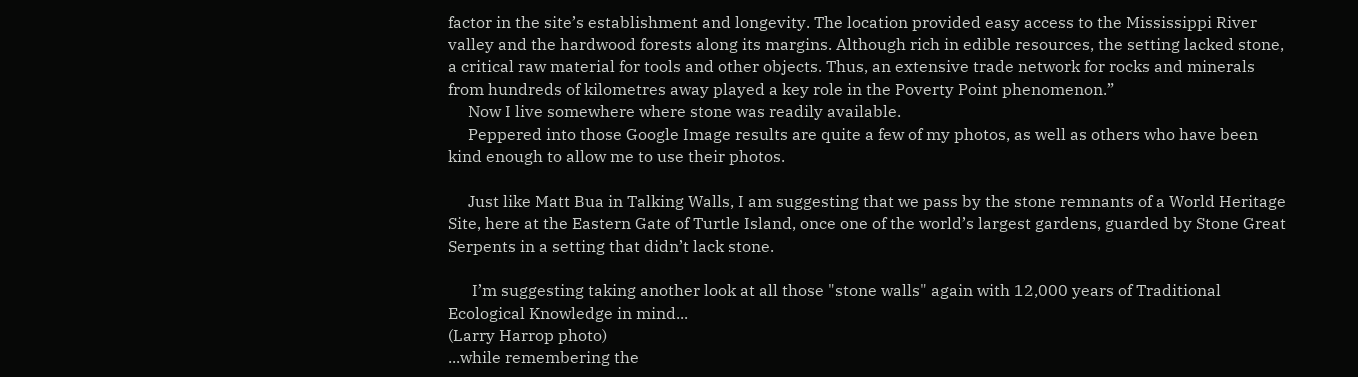factor in the site’s establishment and longevity. The location provided easy access to the Mississippi River valley and the hardwood forests along its margins. Although rich in edible resources, the setting lacked stone, a critical raw material for tools and other objects. Thus, an extensive trade network for rocks and minerals from hundreds of kilometres away played a key role in the Poverty Point phenomenon.”
     Now I live somewhere where stone was readily available.
     Peppered into those Google Image results are quite a few of my photos, as well as others who have been kind enough to allow me to use their photos.

     Just like Matt Bua in Talking Walls, I am suggesting that we pass by the stone remnants of a World Heritage Site, here at the Eastern Gate of Turtle Island, once one of the world’s largest gardens, guarded by Stone Great Serpents in a setting that didn’t lack stone.

      I’m suggesting taking another look at all those "stone walls" again with 12,000 years of Traditional Ecological Knowledge in mind...
(Larry Harrop photo)
...while remembering the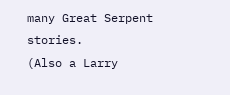many Great Serpent stories.
(Also a Larry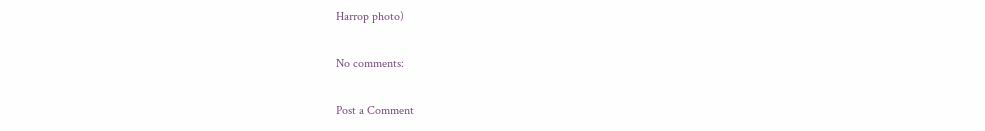Harrop photo)

No comments:

Post a Comment